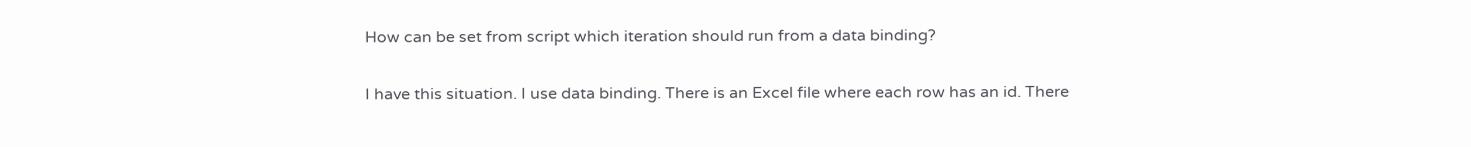How can be set from script which iteration should run from a data binding?

I have this situation. I use data binding. There is an Excel file where each row has an id. There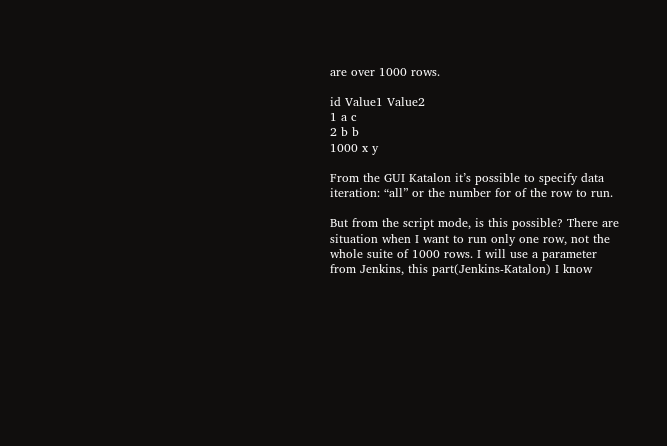are over 1000 rows.

id Value1 Value2
1 a c
2 b b
1000 x y

From the GUI Katalon it’s possible to specify data iteration: “all” or the number for of the row to run.

But from the script mode, is this possible? There are situation when I want to run only one row, not the whole suite of 1000 rows. I will use a parameter from Jenkins, this part(Jenkins-Katalon) I know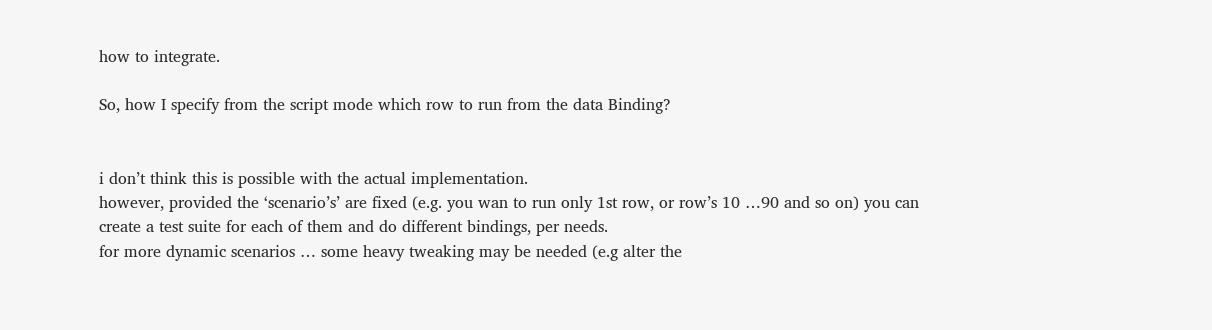how to integrate.

So, how I specify from the script mode which row to run from the data Binding?


i don’t think this is possible with the actual implementation.
however, provided the ‘scenario’s’ are fixed (e.g. you wan to run only 1st row, or row’s 10 …90 and so on) you can create a test suite for each of them and do different bindings, per needs.
for more dynamic scenarios … some heavy tweaking may be needed (e.g alter the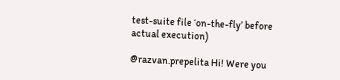test-suite file ‘on-the-fly’ before actual execution)

@razvan.prepelita Hi! Were you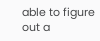able to figure out a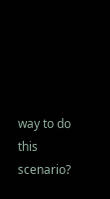way to do this scenario?